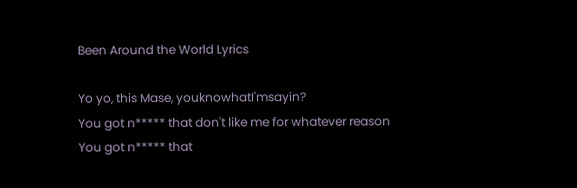Been Around the World Lyrics

Yo yo, this Mase, youknowhatI'msayin?
You got n***** that don't like me for whatever reason
You got n***** that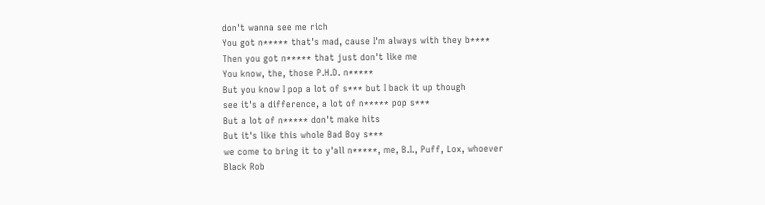don't wanna see me rich
You got n***** that's mad, cause I'm always with they b****
Then you got n***** that just don't like me
You know, the, those P.H.D. n*****
But you know I pop a lot of s*** but I back it up though
see it's a difference, a lot of n***** pop s***
But a lot of n***** don't make hits
But it's like this whole Bad Boy s***
we come to bring it to y'all n*****, me, B.I., Puff, Lox, whoever
Black Rob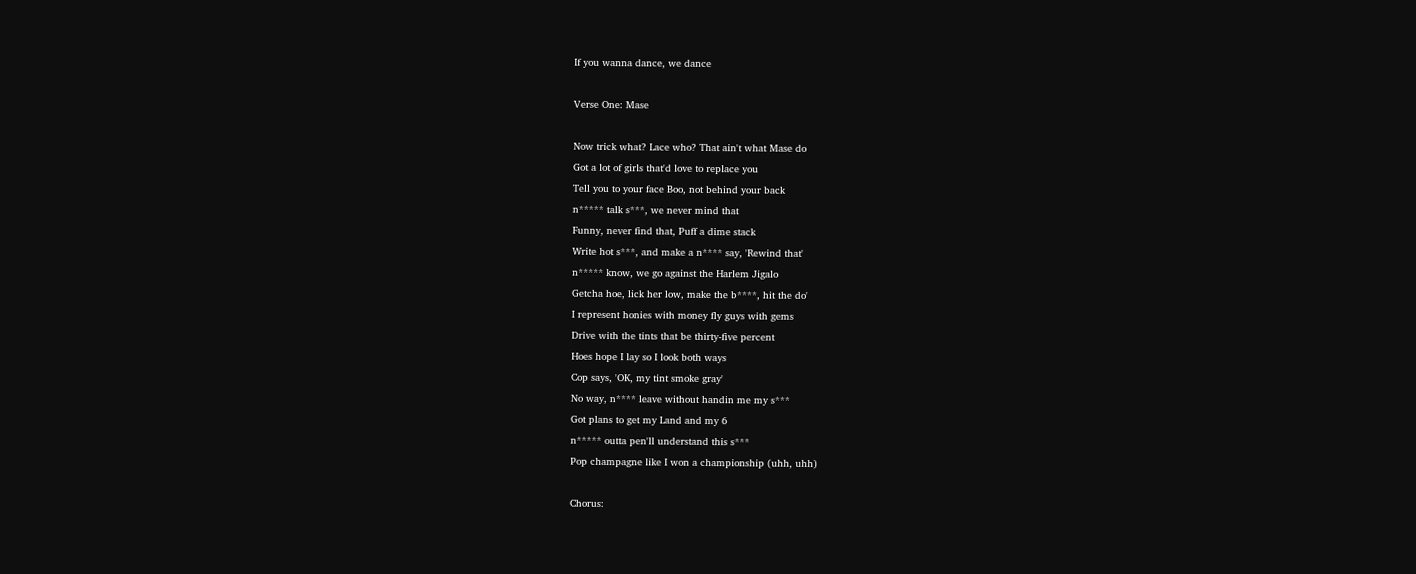If you wanna dance, we dance

Verse One: Mase

Now trick what? Lace who? That ain't what Mase do
Got a lot of girls that'd love to replace you
Tell you to your face Boo, not behind your back
n***** talk s***, we never mind that
Funny, never find that, Puff a dime stack
Write hot s***, and make a n**** say, 'Rewind that'
n***** know, we go against the Harlem Jigalo
Getcha hoe, lick her low, make the b****, hit the do'
I represent honies with money fly guys with gems
Drive with the tints that be thirty-five percent
Hoes hope I lay so I look both ways
Cop says, 'OK, my tint smoke gray'
No way, n**** leave without handin me my s***
Got plans to get my Land and my 6
n***** outta pen'll understand this s***
Pop champagne like I won a championship (uhh, uhh)

Chorus: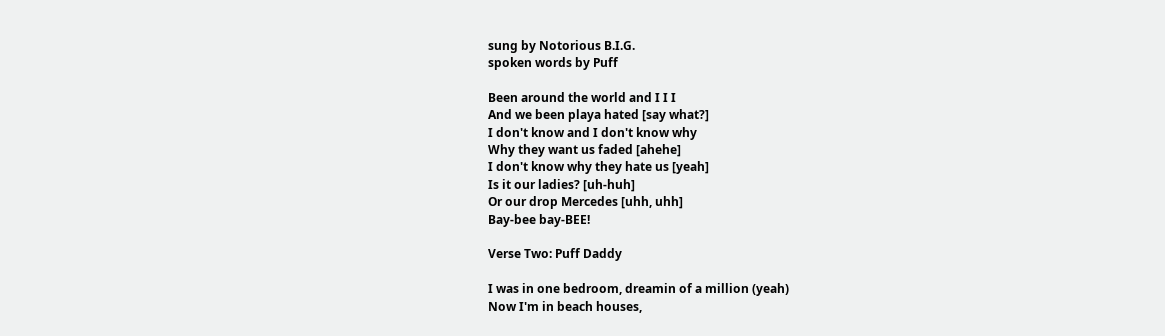sung by Notorious B.I.G.
spoken words by Puff

Been around the world and I I I
And we been playa hated [say what?]
I don't know and I don't know why
Why they want us faded [ahehe]
I don't know why they hate us [yeah]
Is it our ladies? [uh-huh]
Or our drop Mercedes [uhh, uhh]
Bay-bee bay-BEE!

Verse Two: Puff Daddy

I was in one bedroom, dreamin of a million (yeah)
Now I'm in beach houses,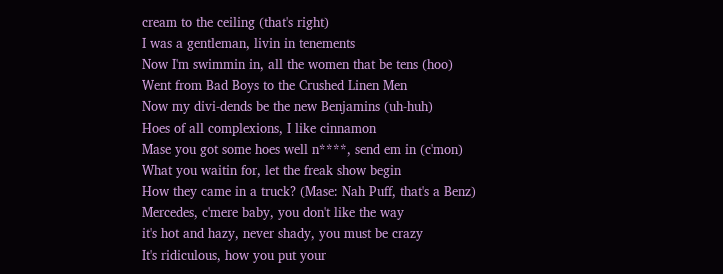cream to the ceiling (that's right)
I was a gentleman, livin in tenements
Now I'm swimmin in, all the women that be tens (hoo)
Went from Bad Boys to the Crushed Linen Men
Now my divi-dends be the new Benjamins (uh-huh)
Hoes of all complexions, I like cinnamon
Mase you got some hoes well n****, send em in (c'mon)
What you waitin for, let the freak show begin
How they came in a truck? (Mase: Nah Puff, that's a Benz)
Mercedes, c'mere baby, you don't like the way
it's hot and hazy, never shady, you must be crazy
It's ridiculous, how you put your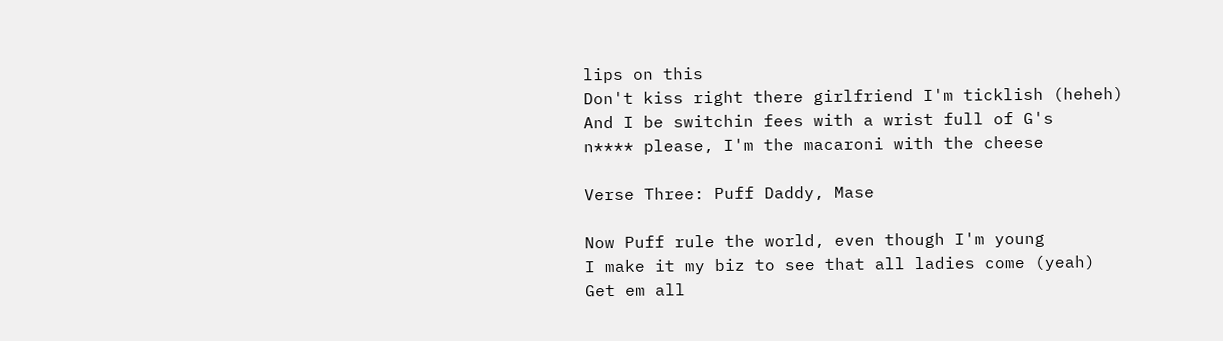lips on this
Don't kiss right there girlfriend I'm ticklish (heheh)
And I be switchin fees with a wrist full of G's
n**** please, I'm the macaroni with the cheese

Verse Three: Puff Daddy, Mase

Now Puff rule the world, even though I'm young
I make it my biz to see that all ladies come (yeah)
Get em all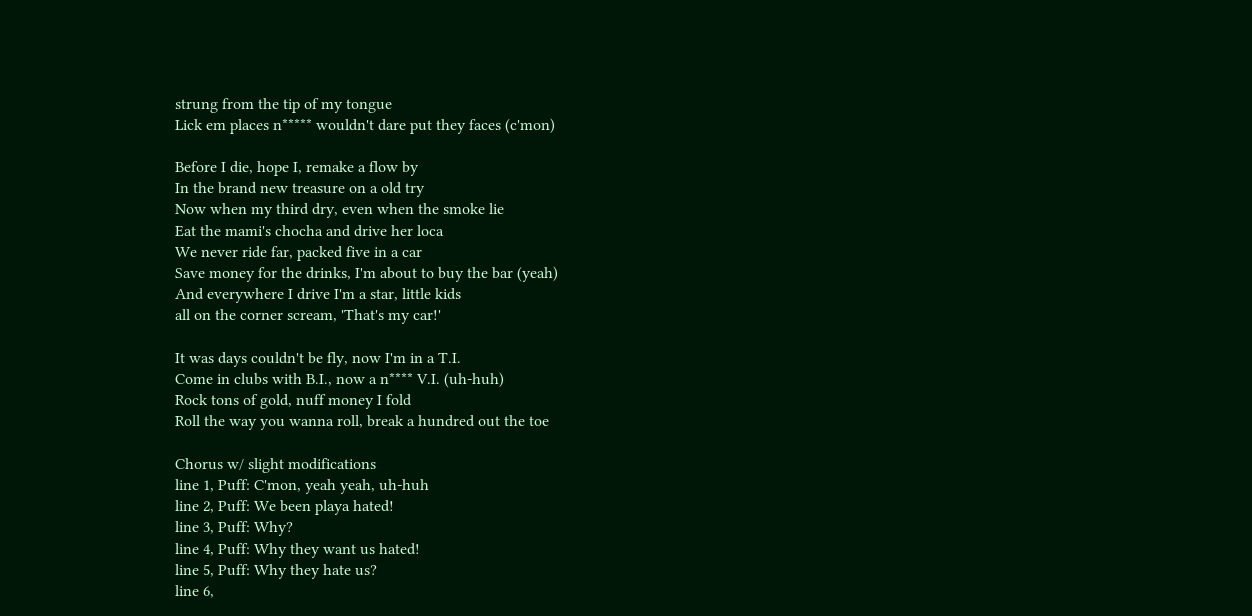strung from the tip of my tongue
Lick em places n***** wouldn't dare put they faces (c'mon)

Before I die, hope I, remake a flow by
In the brand new treasure on a old try
Now when my third dry, even when the smoke lie
Eat the mami's chocha and drive her loca
We never ride far, packed five in a car
Save money for the drinks, I'm about to buy the bar (yeah)
And everywhere I drive I'm a star, little kids
all on the corner scream, 'That's my car!'

It was days couldn't be fly, now I'm in a T.I.
Come in clubs with B.I., now a n**** V.I. (uh-huh)
Rock tons of gold, nuff money I fold
Roll the way you wanna roll, break a hundred out the toe

Chorus w/ slight modifications
line 1, Puff: C'mon, yeah yeah, uh-huh
line 2, Puff: We been playa hated!
line 3, Puff: Why?
line 4, Puff: Why they want us hated!
line 5, Puff: Why they hate us?
line 6,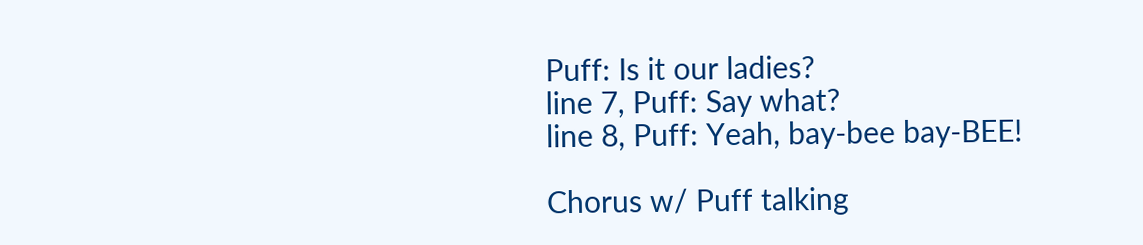Puff: Is it our ladies?
line 7, Puff: Say what?
line 8, Puff: Yeah, bay-bee bay-BEE!

Chorus w/ Puff talking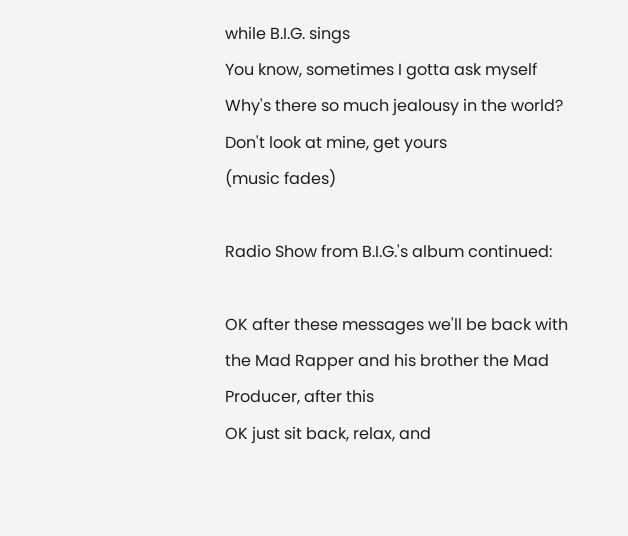while B.I.G. sings
You know, sometimes I gotta ask myself
Why's there so much jealousy in the world?
Don't look at mine, get yours
(music fades)

Radio Show from B.I.G.'s album continued:

OK after these messages we'll be back with
the Mad Rapper and his brother the Mad Producer, after this
OK just sit back, relax, and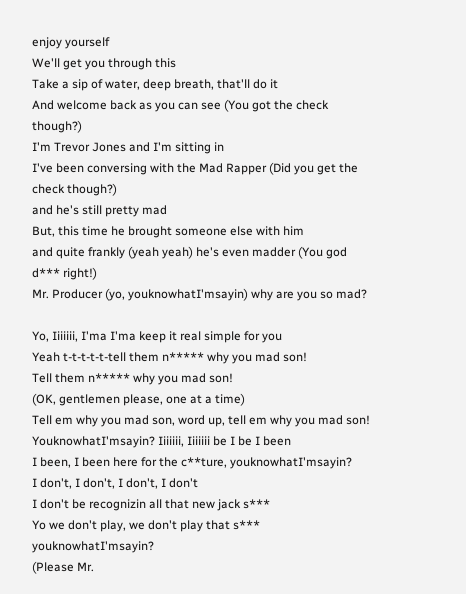enjoy yourself
We'll get you through this
Take a sip of water, deep breath, that'll do it
And welcome back as you can see (You got the check though?)
I'm Trevor Jones and I'm sitting in
I've been conversing with the Mad Rapper (Did you get the check though?)
and he's still pretty mad
But, this time he brought someone else with him
and quite frankly (yeah yeah) he's even madder (You god d*** right!)
Mr. Producer (yo, youknowhatI'msayin) why are you so mad?

Yo, Iiiiiii, I'ma I'ma keep it real simple for you
Yeah t-t-t-t-t-tell them n***** why you mad son!
Tell them n***** why you mad son!
(OK, gentlemen please, one at a time)
Tell em why you mad son, word up, tell em why you mad son!
YouknowhatI'msayin? Iiiiiii, Iiiiiii be I be I been
I been, I been here for the c**ture, youknowhatI'msayin?
I don't, I don't, I don't, I don't
I don't be recognizin all that new jack s***
Yo we don't play, we don't play that s*** youknowhatI'msayin?
(Please Mr.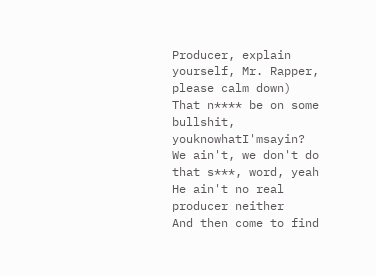Producer, explain yourself, Mr. Rapper, please calm down)
That n**** be on some bullshit, youknowhatI'msayin?
We ain't, we don't do that s***, word, yeah
He ain't no real producer neither
And then come to find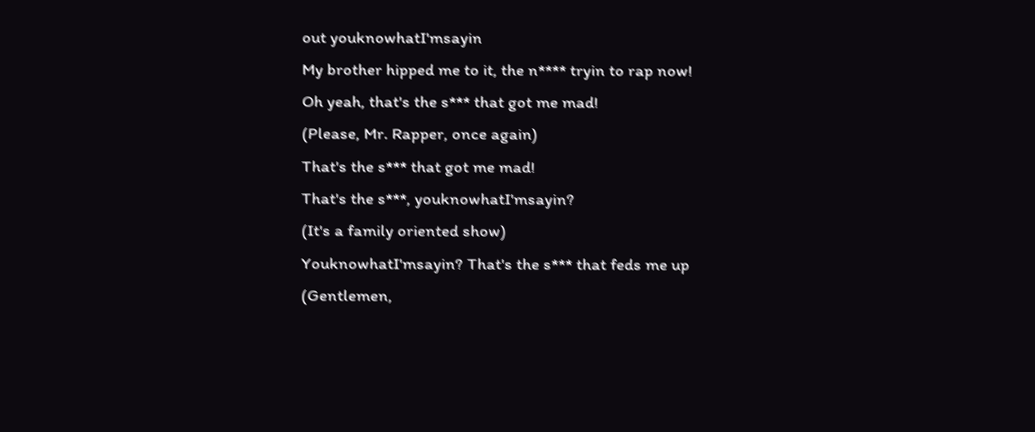out youknowhatI'msayin
My brother hipped me to it, the n**** tryin to rap now!
Oh yeah, that's the s*** that got me mad!
(Please, Mr. Rapper, once again)
That's the s*** that got me mad!
That's the s***, youknowhatI'msayin?
(It's a family oriented show)
YouknowhatI'msayin? That's the s*** that feds me up
(Gentlemen,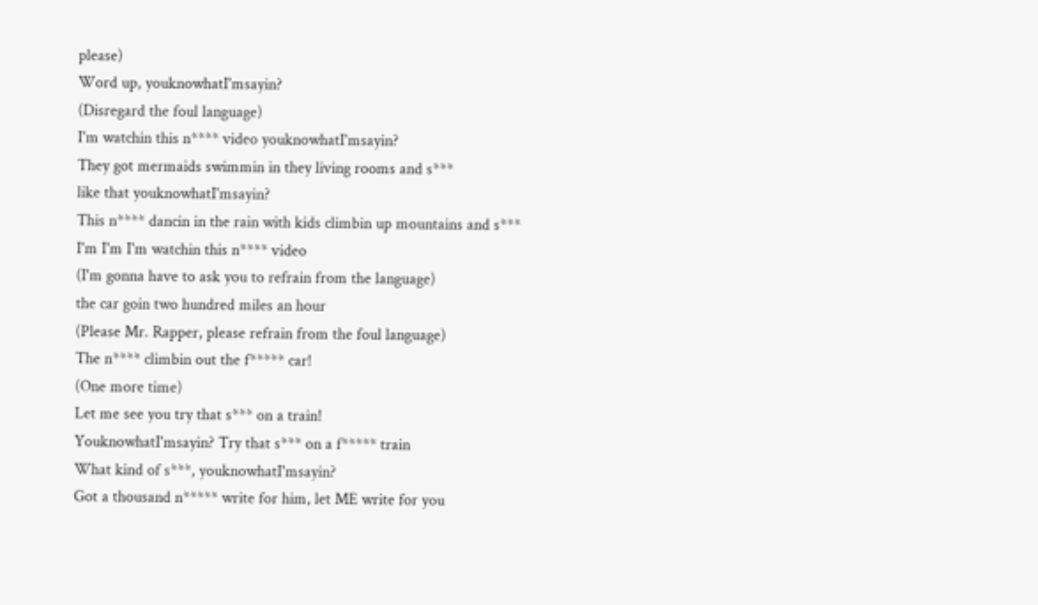please)
Word up, youknowhatI'msayin?
(Disregard the foul language)
I'm watchin this n**** video youknowhatI'msayin?
They got mermaids swimmin in they living rooms and s***
like that youknowhatI'msayin?
This n**** dancin in the rain with kids climbin up mountains and s***
I'm I'm I'm watchin this n**** video
(I'm gonna have to ask you to refrain from the language)
the car goin two hundred miles an hour
(Please Mr. Rapper, please refrain from the foul language)
The n**** climbin out the f***** car!
(One more time)
Let me see you try that s*** on a train!
YouknowhatI'msayin? Try that s*** on a f***** train
What kind of s***, youknowhatI'msayin?
Got a thousand n***** write for him, let ME write for you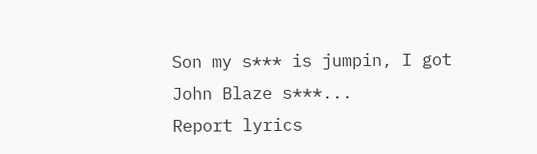Son my s*** is jumpin, I got John Blaze s***...
Report lyrics